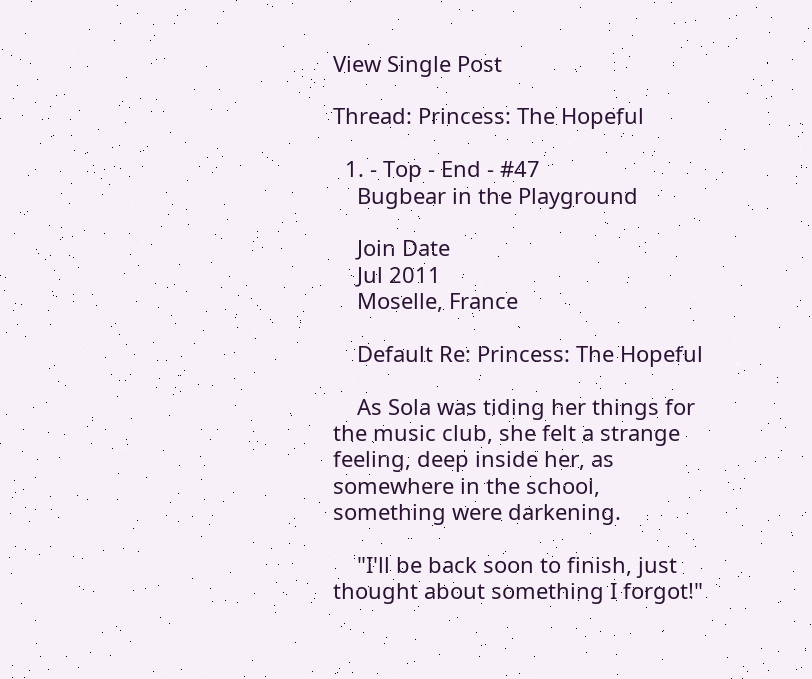View Single Post

Thread: Princess: The Hopeful

  1. - Top - End - #47
    Bugbear in the Playground

    Join Date
    Jul 2011
    Moselle, France

    Default Re: Princess: The Hopeful

    As Sola was tiding her things for the music club, she felt a strange feeling, deep inside her, as somewhere in the school, something were darkening.

    "I'll be back soon to finish, just thought about something I forgot!"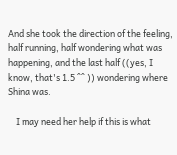And she took the direction of the feeling, half running, half wondering what was happening, and the last half ((yes, I know, that's 1.5 ^^ )) wondering where Shina was.

    I may need her help if this is what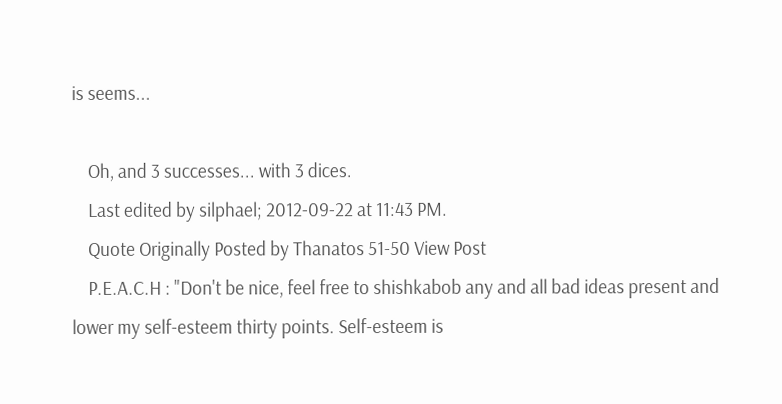is seems...

    Oh, and 3 successes... with 3 dices.
    Last edited by silphael; 2012-09-22 at 11:43 PM.
    Quote Originally Posted by Thanatos 51-50 View Post
    P.E.A.C.H : "Don't be nice, feel free to shishkabob any and all bad ideas present and lower my self-esteem thirty points. Self-esteem is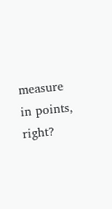measure in points, right?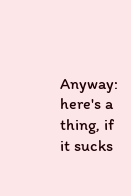Anyway: here's a thing, if it sucks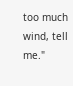too much wind, tell me."